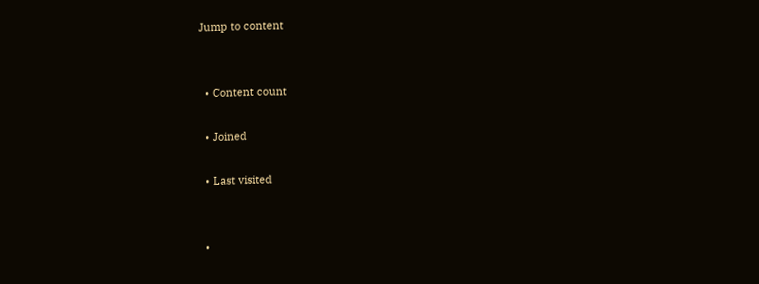Jump to content


  • Content count

  • Joined

  • Last visited


  •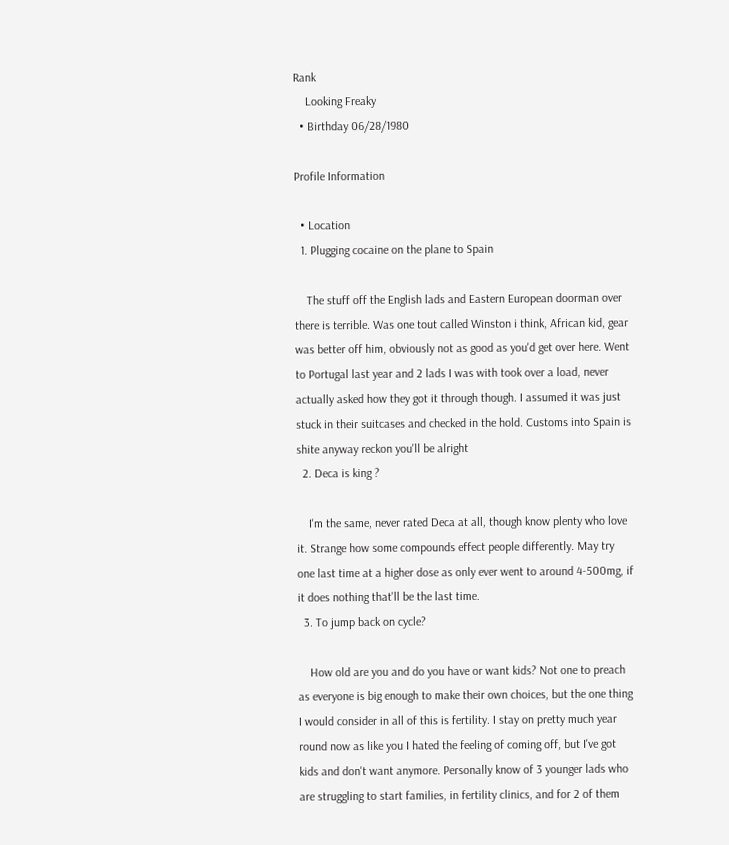Rank
    Looking Freaky
  • Birthday 06/28/1980

Profile Information

  • Location
  1. Plugging cocaine on the plane to Spain

    The stuff off the English lads and Eastern European doorman over there is terrible. Was one tout called Winston i think, African kid, gear was better off him, obviously not as good as you'd get over here. Went to Portugal last year and 2 lads I was with took over a load, never actually asked how they got it through though. I assumed it was just stuck in their suitcases and checked in the hold. Customs into Spain is shite anyway reckon you'll be alright
  2. Deca is king ?

    I'm the same, never rated Deca at all, though know plenty who love it. Strange how some compounds effect people differently. May try one last time at a higher dose as only ever went to around 4-500mg, if it does nothing that'll be the last time.
  3. To jump back on cycle?

    How old are you and do you have or want kids? Not one to preach as everyone is big enough to make their own choices, but the one thing I would consider in all of this is fertility. I stay on pretty much year round now as like you I hated the feeling of coming off, but I've got kids and don't want anymore. Personally know of 3 younger lads who are struggling to start families, in fertility clinics, and for 2 of them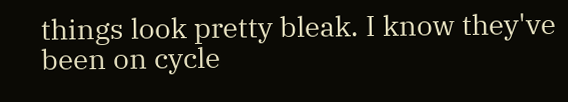things look pretty bleak. I know they've been on cycle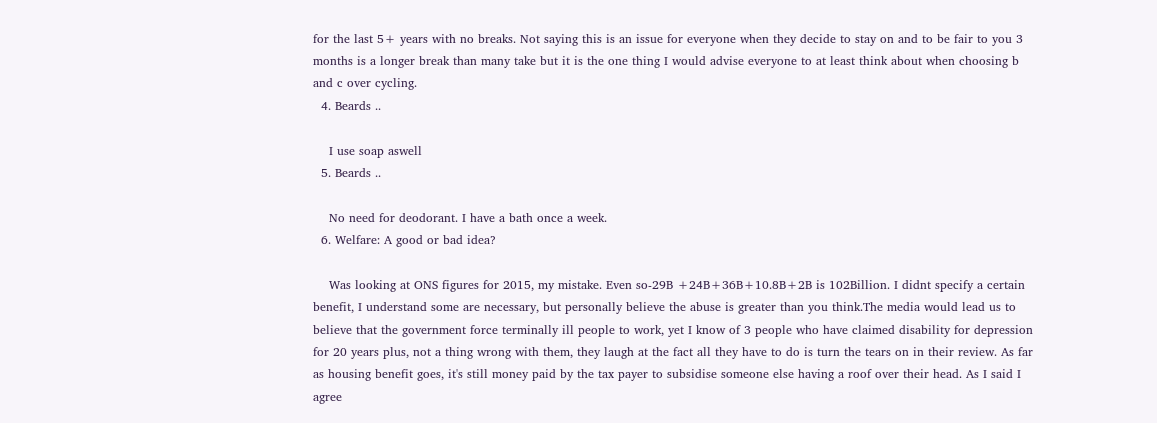for the last 5+ years with no breaks. Not saying this is an issue for everyone when they decide to stay on and to be fair to you 3 months is a longer break than many take but it is the one thing I would advise everyone to at least think about when choosing b and c over cycling.
  4. Beards ..

    I use soap aswell
  5. Beards ..

    No need for deodorant. I have a bath once a week.
  6. Welfare: A good or bad idea?

    Was looking at ONS figures for 2015, my mistake. Even so-29B +24B+36B+10.8B+2B is 102Billion. I didnt specify a certain benefit, I understand some are necessary, but personally believe the abuse is greater than you think.The media would lead us to believe that the government force terminally ill people to work, yet I know of 3 people who have claimed disability for depression for 20 years plus, not a thing wrong with them, they laugh at the fact all they have to do is turn the tears on in their review. As far as housing benefit goes, it's still money paid by the tax payer to subsidise someone else having a roof over their head. As I said I agree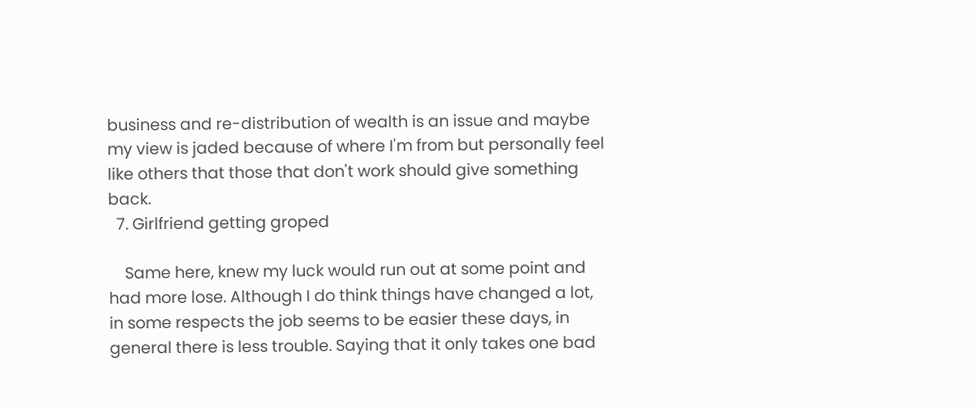business and re-distribution of wealth is an issue and maybe my view is jaded because of where I'm from but personally feel like others that those that don't work should give something back.
  7. Girlfriend getting groped

    Same here, knew my luck would run out at some point and had more lose. Although I do think things have changed a lot, in some respects the job seems to be easier these days, in general there is less trouble. Saying that it only takes one bad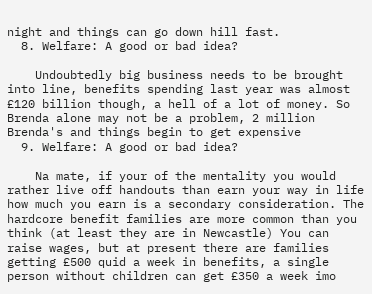night and things can go down hill fast.
  8. Welfare: A good or bad idea?

    Undoubtedly big business needs to be brought into line, benefits spending last year was almost £120 billion though, a hell of a lot of money. So Brenda alone may not be a problem, 2 million Brenda's and things begin to get expensive
  9. Welfare: A good or bad idea?

    Na mate, if your of the mentality you would rather live off handouts than earn your way in life how much you earn is a secondary consideration. The hardcore benefit families are more common than you think (at least they are in Newcastle) You can raise wages, but at present there are families getting £500 quid a week in benefits, a single person without children can get £350 a week imo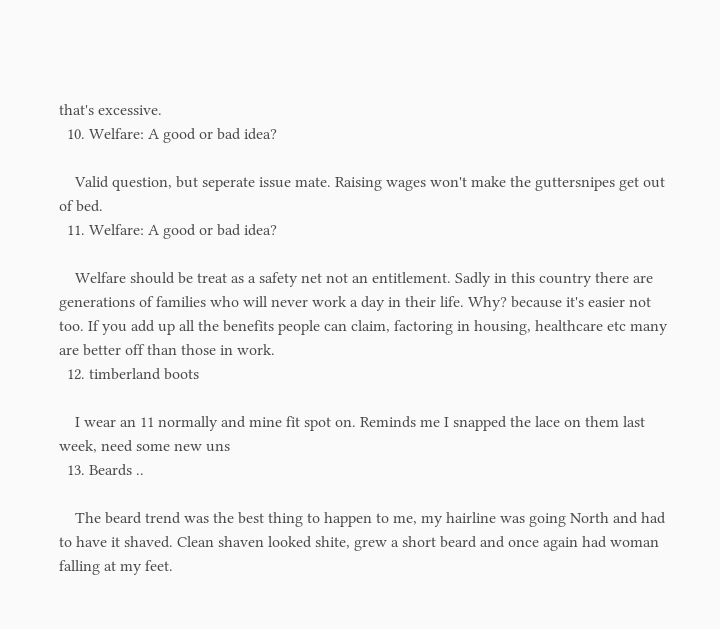that's excessive.
  10. Welfare: A good or bad idea?

    Valid question, but seperate issue mate. Raising wages won't make the guttersnipes get out of bed.
  11. Welfare: A good or bad idea?

    Welfare should be treat as a safety net not an entitlement. Sadly in this country there are generations of families who will never work a day in their life. Why? because it's easier not too. If you add up all the benefits people can claim, factoring in housing, healthcare etc many are better off than those in work.
  12. timberland boots

    I wear an 11 normally and mine fit spot on. Reminds me I snapped the lace on them last week, need some new uns
  13. Beards ..

    The beard trend was the best thing to happen to me, my hairline was going North and had to have it shaved. Clean shaven looked shite, grew a short beard and once again had woman falling at my feet.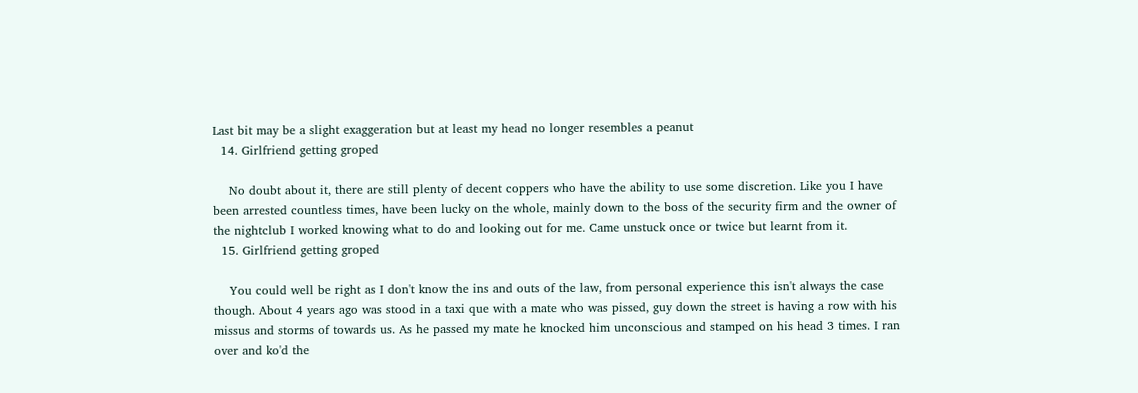Last bit may be a slight exaggeration but at least my head no longer resembles a peanut
  14. Girlfriend getting groped

    No doubt about it, there are still plenty of decent coppers who have the ability to use some discretion. Like you I have been arrested countless times, have been lucky on the whole, mainly down to the boss of the security firm and the owner of the nightclub I worked knowing what to do and looking out for me. Came unstuck once or twice but learnt from it.
  15. Girlfriend getting groped

    You could well be right as I don't know the ins and outs of the law, from personal experience this isn't always the case though. About 4 years ago was stood in a taxi que with a mate who was pissed, guy down the street is having a row with his missus and storms of towards us. As he passed my mate he knocked him unconscious and stamped on his head 3 times. I ran over and ko'd the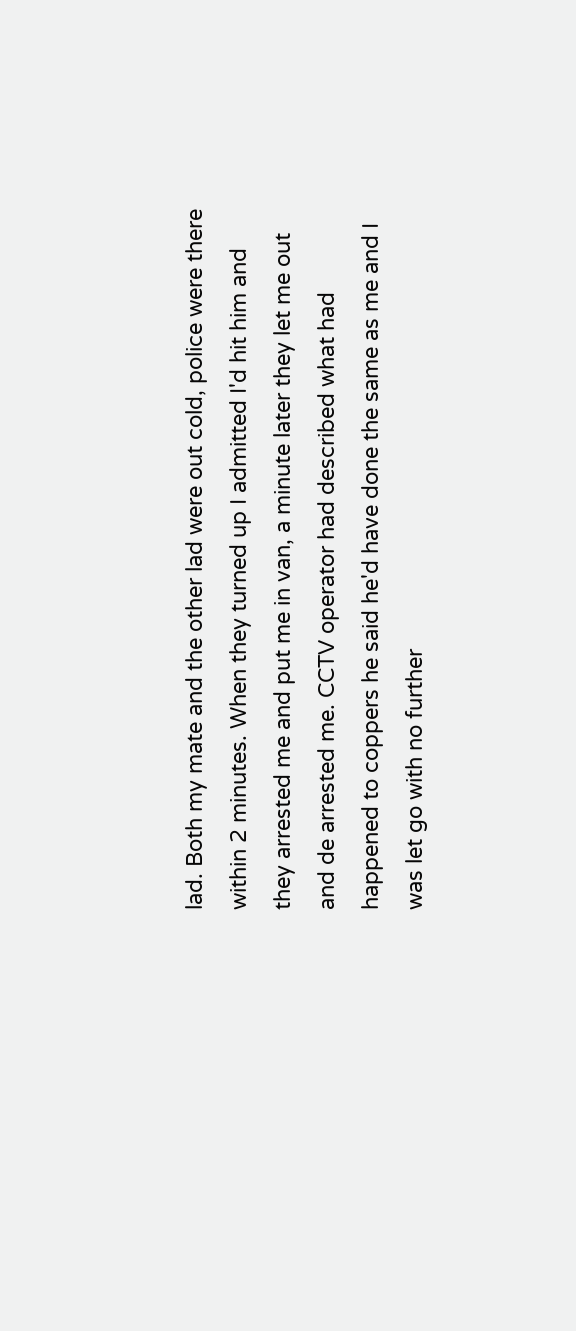lad. Both my mate and the other lad were out cold, police were there within 2 minutes. When they turned up I admitted I'd hit him and they arrested me and put me in van, a minute later they let me out and de arrested me. CCTV operator had described what had happened to coppers he said he'd have done the same as me and I was let go with no further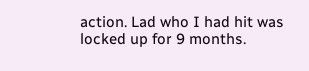action. Lad who I had hit was locked up for 9 months.